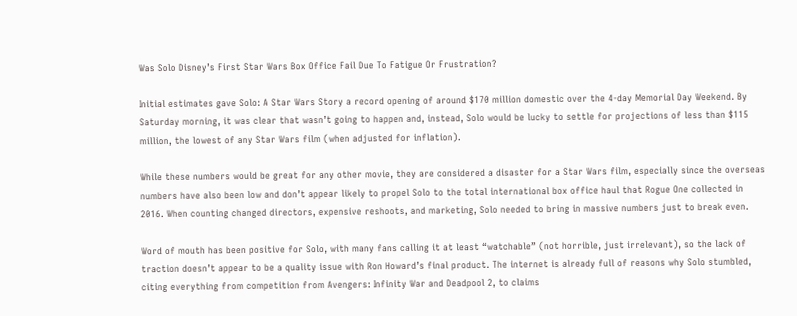Was Solo Disney’s First Star Wars Box Office Fail Due To Fatigue Or Frustration?

Initial estimates gave Solo: A Star Wars Story a record opening of around $170 million domestic over the 4-day Memorial Day Weekend. By Saturday morning, it was clear that wasn’t going to happen and, instead, Solo would be lucky to settle for projections of less than $115 million, the lowest of any Star Wars film (when adjusted for inflation).

While these numbers would be great for any other movie, they are considered a disaster for a Star Wars film, especially since the overseas numbers have also been low and don’t appear likely to propel Solo to the total international box office haul that Rogue One collected in 2016. When counting changed directors, expensive reshoots, and marketing, Solo needed to bring in massive numbers just to break even.

Word of mouth has been positive for Solo, with many fans calling it at least “watchable” (not horrible, just irrelevant), so the lack of traction doesn’t appear to be a quality issue with Ron Howard’s final product. The internet is already full of reasons why Solo stumbled, citing everything from competition from Avengers: Infinity War and Deadpool 2, to claims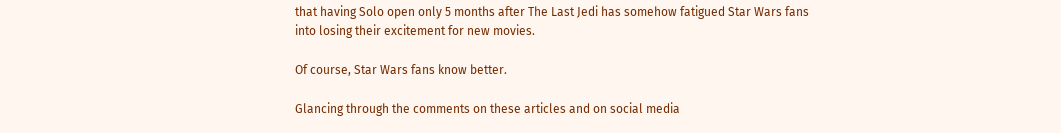that having Solo open only 5 months after The Last Jedi has somehow fatigued Star Wars fans into losing their excitement for new movies.

Of course, Star Wars fans know better.

Glancing through the comments on these articles and on social media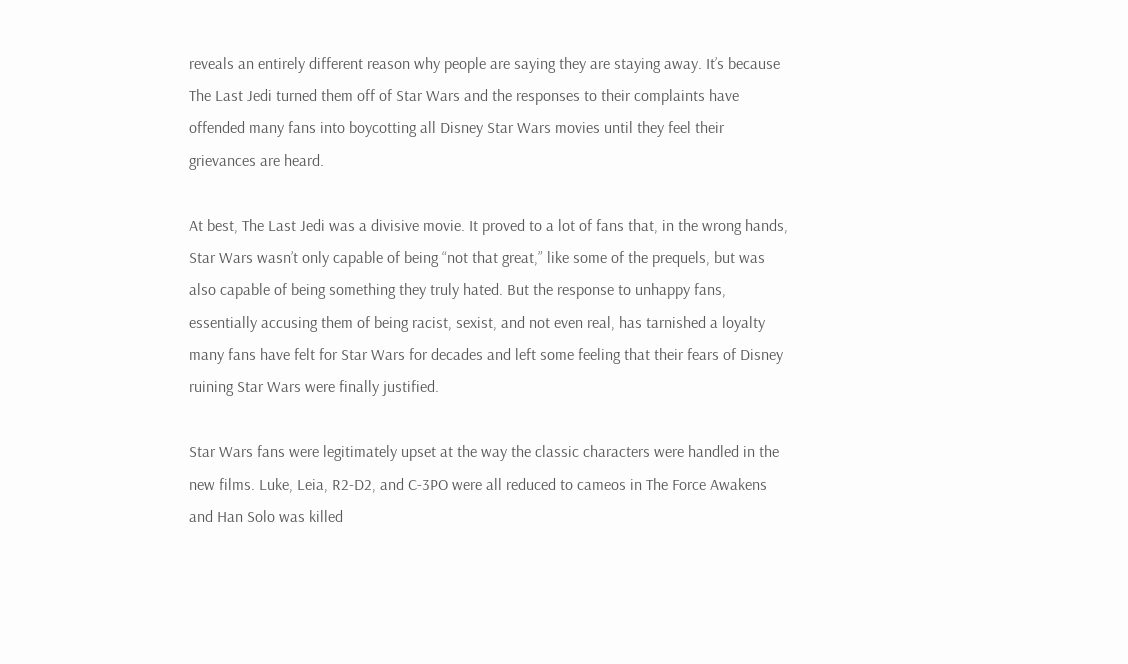reveals an entirely different reason why people are saying they are staying away. It’s because The Last Jedi turned them off of Star Wars and the responses to their complaints have offended many fans into boycotting all Disney Star Wars movies until they feel their grievances are heard.

At best, The Last Jedi was a divisive movie. It proved to a lot of fans that, in the wrong hands, Star Wars wasn’t only capable of being “not that great,” like some of the prequels, but was also capable of being something they truly hated. But the response to unhappy fans, essentially accusing them of being racist, sexist, and not even real, has tarnished a loyalty many fans have felt for Star Wars for decades and left some feeling that their fears of Disney ruining Star Wars were finally justified.

Star Wars fans were legitimately upset at the way the classic characters were handled in the new films. Luke, Leia, R2-D2, and C-3PO were all reduced to cameos in The Force Awakens and Han Solo was killed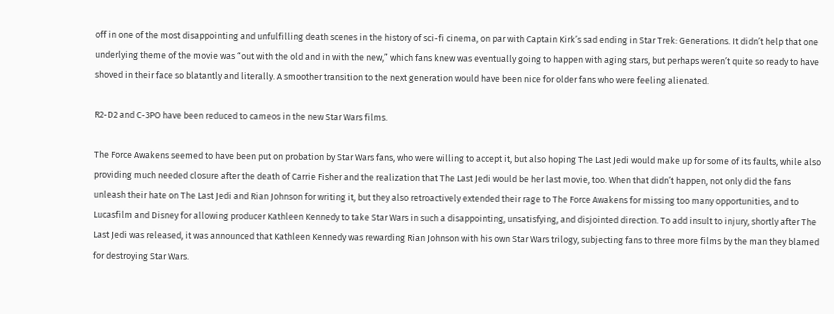off in one of the most disappointing and unfulfilling death scenes in the history of sci-fi cinema, on par with Captain Kirk’s sad ending in Star Trek: Generations. It didn’t help that one underlying theme of the movie was “out with the old and in with the new,” which fans knew was eventually going to happen with aging stars, but perhaps weren’t quite so ready to have shoved in their face so blatantly and literally. A smoother transition to the next generation would have been nice for older fans who were feeling alienated.

R2-D2 and C-3PO have been reduced to cameos in the new Star Wars films.

The Force Awakens seemed to have been put on probation by Star Wars fans, who were willing to accept it, but also hoping The Last Jedi would make up for some of its faults, while also providing much needed closure after the death of Carrie Fisher and the realization that The Last Jedi would be her last movie, too. When that didn’t happen, not only did the fans unleash their hate on The Last Jedi and Rian Johnson for writing it, but they also retroactively extended their rage to The Force Awakens for missing too many opportunities, and to Lucasfilm and Disney for allowing producer Kathleen Kennedy to take Star Wars in such a disappointing, unsatisfying, and disjointed direction. To add insult to injury, shortly after The Last Jedi was released, it was announced that Kathleen Kennedy was rewarding Rian Johnson with his own Star Wars trilogy, subjecting fans to three more films by the man they blamed for destroying Star Wars.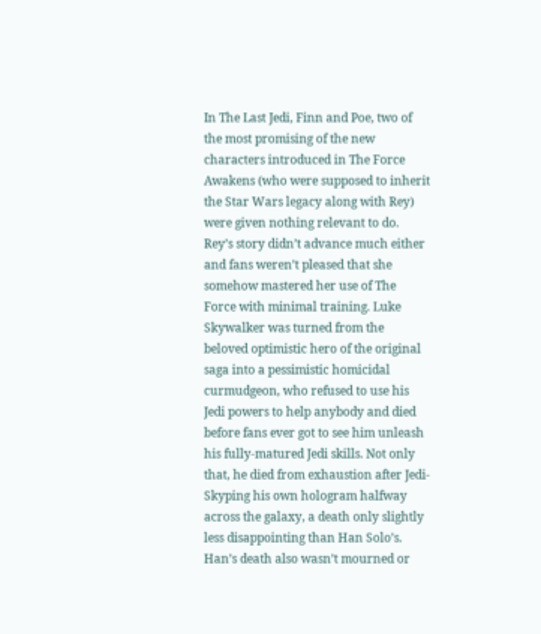In The Last Jedi, Finn and Poe, two of the most promising of the new characters introduced in The Force Awakens (who were supposed to inherit the Star Wars legacy along with Rey) were given nothing relevant to do. Rey’s story didn’t advance much either and fans weren’t pleased that she somehow mastered her use of The Force with minimal training. Luke Skywalker was turned from the beloved optimistic hero of the original saga into a pessimistic homicidal curmudgeon, who refused to use his Jedi powers to help anybody and died before fans ever got to see him unleash his fully-matured Jedi skills. Not only that, he died from exhaustion after Jedi-Skyping his own hologram halfway across the galaxy, a death only slightly less disappointing than Han Solo’s. Han’s death also wasn’t mourned or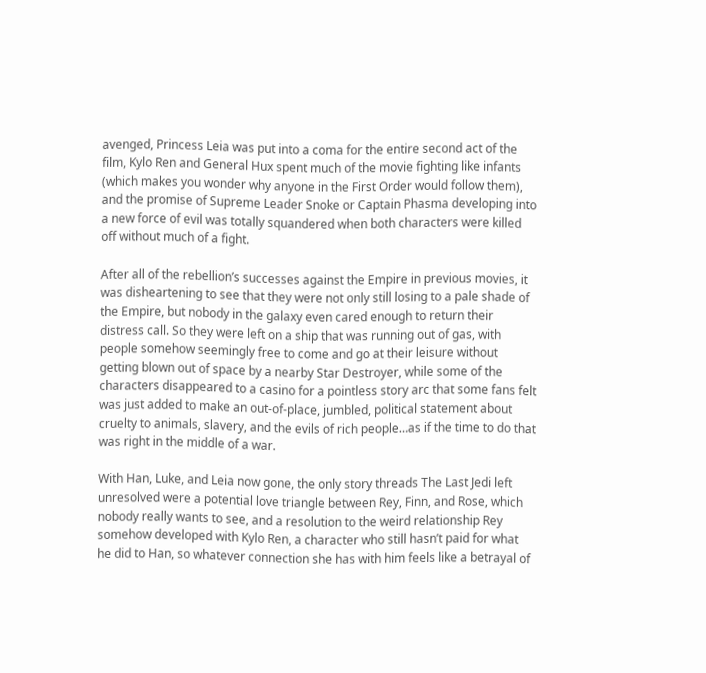avenged, Princess Leia was put into a coma for the entire second act of the film, Kylo Ren and General Hux spent much of the movie fighting like infants (which makes you wonder why anyone in the First Order would follow them), and the promise of Supreme Leader Snoke or Captain Phasma developing into a new force of evil was totally squandered when both characters were killed off without much of a fight.

After all of the rebellion’s successes against the Empire in previous movies, it was disheartening to see that they were not only still losing to a pale shade of the Empire, but nobody in the galaxy even cared enough to return their distress call. So they were left on a ship that was running out of gas, with people somehow seemingly free to come and go at their leisure without getting blown out of space by a nearby Star Destroyer, while some of the characters disappeared to a casino for a pointless story arc that some fans felt was just added to make an out-of-place, jumbled, political statement about cruelty to animals, slavery, and the evils of rich people…as if the time to do that was right in the middle of a war.

With Han, Luke, and Leia now gone, the only story threads The Last Jedi left unresolved were a potential love triangle between Rey, Finn, and Rose, which nobody really wants to see, and a resolution to the weird relationship Rey somehow developed with Kylo Ren, a character who still hasn’t paid for what he did to Han, so whatever connection she has with him feels like a betrayal of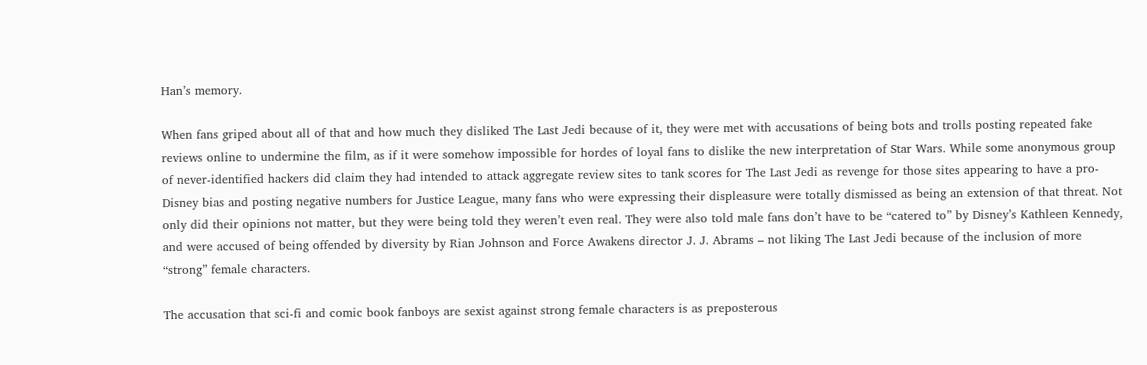Han’s memory.

When fans griped about all of that and how much they disliked The Last Jedi because of it, they were met with accusations of being bots and trolls posting repeated fake reviews online to undermine the film, as if it were somehow impossible for hordes of loyal fans to dislike the new interpretation of Star Wars. While some anonymous group of never-identified hackers did claim they had intended to attack aggregate review sites to tank scores for The Last Jedi as revenge for those sites appearing to have a pro-Disney bias and posting negative numbers for Justice League, many fans who were expressing their displeasure were totally dismissed as being an extension of that threat. Not only did their opinions not matter, but they were being told they weren’t even real. They were also told male fans don’t have to be “catered to” by Disney’s Kathleen Kennedy, and were accused of being offended by diversity by Rian Johnson and Force Awakens director J. J. Abrams – not liking The Last Jedi because of the inclusion of more “strong” female characters.

The accusation that sci-fi and comic book fanboys are sexist against strong female characters is as preposterous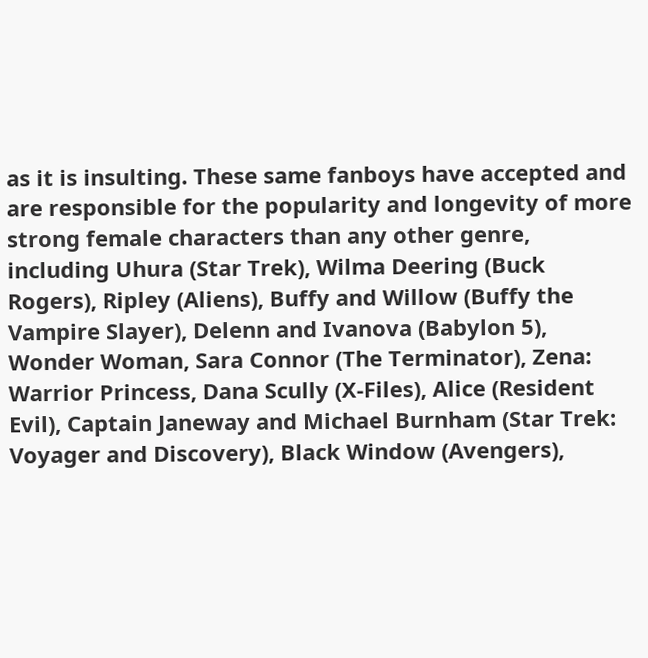as it is insulting. These same fanboys have accepted and are responsible for the popularity and longevity of more strong female characters than any other genre, including Uhura (Star Trek), Wilma Deering (Buck Rogers), Ripley (Aliens), Buffy and Willow (Buffy the Vampire Slayer), Delenn and Ivanova (Babylon 5), Wonder Woman, Sara Connor (The Terminator), Zena: Warrior Princess, Dana Scully (X-Files), Alice (Resident Evil), Captain Janeway and Michael Burnham (Star Trek: Voyager and Discovery), Black Window (Avengers),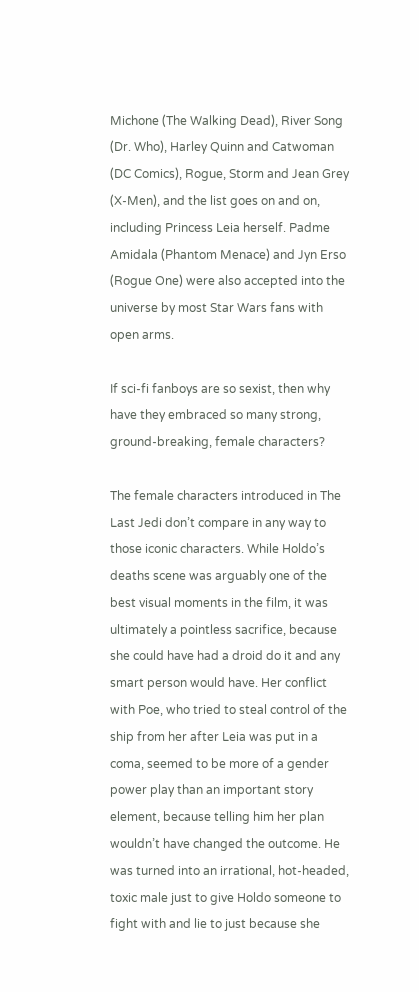Michone (The Walking Dead), River Song (Dr. Who), Harley Quinn and Catwoman (DC Comics), Rogue, Storm and Jean Grey (X-Men), and the list goes on and on, including Princess Leia herself. Padme Amidala (Phantom Menace) and Jyn Erso (Rogue One) were also accepted into the universe by most Star Wars fans with open arms.

If sci-fi fanboys are so sexist, then why have they embraced so many strong, ground-breaking, female characters?

The female characters introduced in The Last Jedi don’t compare in any way to those iconic characters. While Holdo’s deaths scene was arguably one of the best visual moments in the film, it was ultimately a pointless sacrifice, because she could have had a droid do it and any smart person would have. Her conflict with Poe, who tried to steal control of the ship from her after Leia was put in a coma, seemed to be more of a gender power play than an important story element, because telling him her plan wouldn’t have changed the outcome. He was turned into an irrational, hot-headed, toxic male just to give Holdo someone to fight with and lie to just because she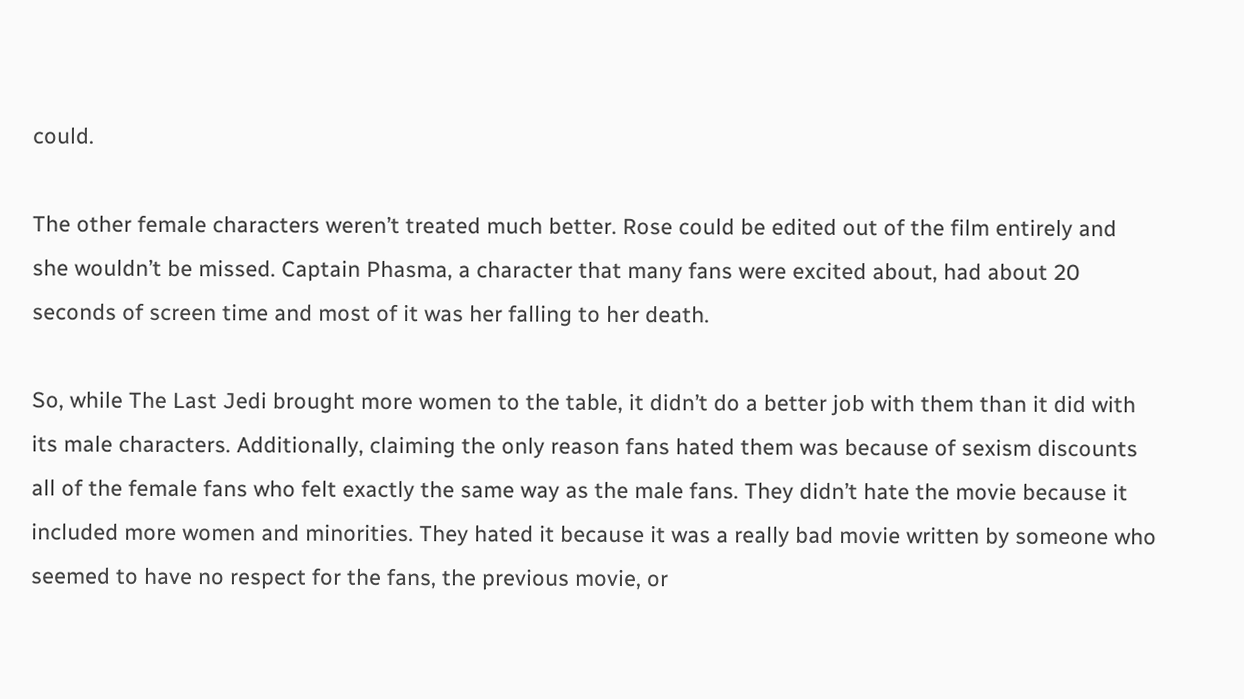could.

The other female characters weren’t treated much better. Rose could be edited out of the film entirely and she wouldn’t be missed. Captain Phasma, a character that many fans were excited about, had about 20 seconds of screen time and most of it was her falling to her death.

So, while The Last Jedi brought more women to the table, it didn’t do a better job with them than it did with its male characters. Additionally, claiming the only reason fans hated them was because of sexism discounts all of the female fans who felt exactly the same way as the male fans. They didn’t hate the movie because it included more women and minorities. They hated it because it was a really bad movie written by someone who seemed to have no respect for the fans, the previous movie, or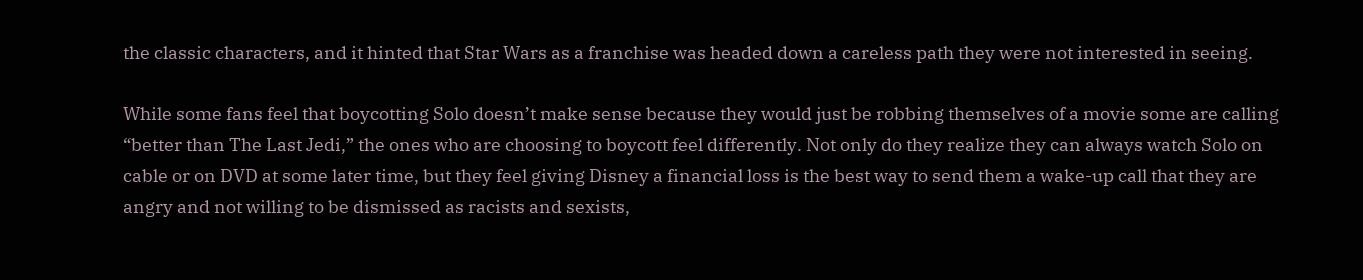the classic characters, and it hinted that Star Wars as a franchise was headed down a careless path they were not interested in seeing.

While some fans feel that boycotting Solo doesn’t make sense because they would just be robbing themselves of a movie some are calling “better than The Last Jedi,” the ones who are choosing to boycott feel differently. Not only do they realize they can always watch Solo on cable or on DVD at some later time, but they feel giving Disney a financial loss is the best way to send them a wake-up call that they are angry and not willing to be dismissed as racists and sexists,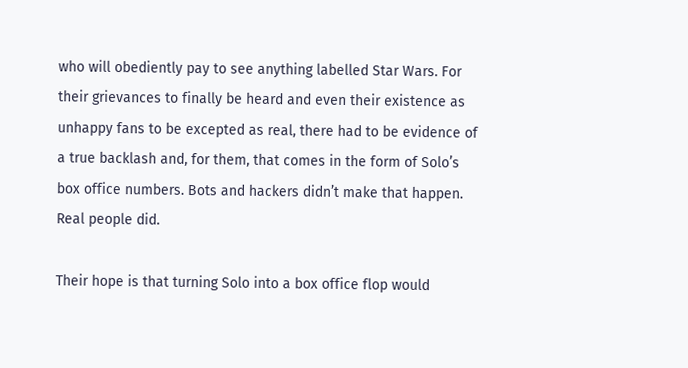who will obediently pay to see anything labelled Star Wars. For their grievances to finally be heard and even their existence as unhappy fans to be excepted as real, there had to be evidence of a true backlash and, for them, that comes in the form of Solo’s box office numbers. Bots and hackers didn’t make that happen. Real people did.

Their hope is that turning Solo into a box office flop would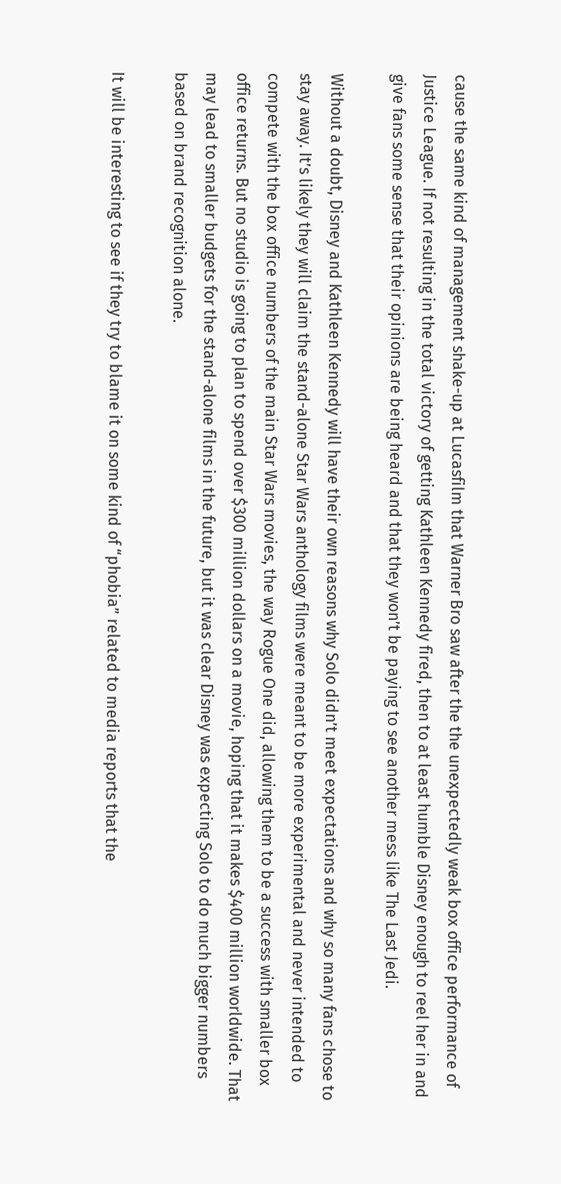cause the same kind of management shake-up at Lucasfilm that Warner Bro saw after the the unexpectedly weak box office performance of Justice League. If not resulting in the total victory of getting Kathleen Kennedy fired, then to at least humble Disney enough to reel her in and give fans some sense that their opinions are being heard and that they won’t be paying to see another mess like The Last Jedi.

Without a doubt, Disney and Kathleen Kennedy will have their own reasons why Solo didn’t meet expectations and why so many fans chose to stay away. It’s likely they will claim the stand-alone Star Wars anthology films were meant to be more experimental and never intended to compete with the box office numbers of the main Star Wars movies, the way Rogue One did, allowing them to be a success with smaller box office returns. But no studio is going to plan to spend over $300 million dollars on a movie, hoping that it makes $400 million worldwide. That may lead to smaller budgets for the stand-alone films in the future, but it was clear Disney was expecting Solo to do much bigger numbers based on brand recognition alone.

It will be interesting to see if they try to blame it on some kind of “phobia” related to media reports that the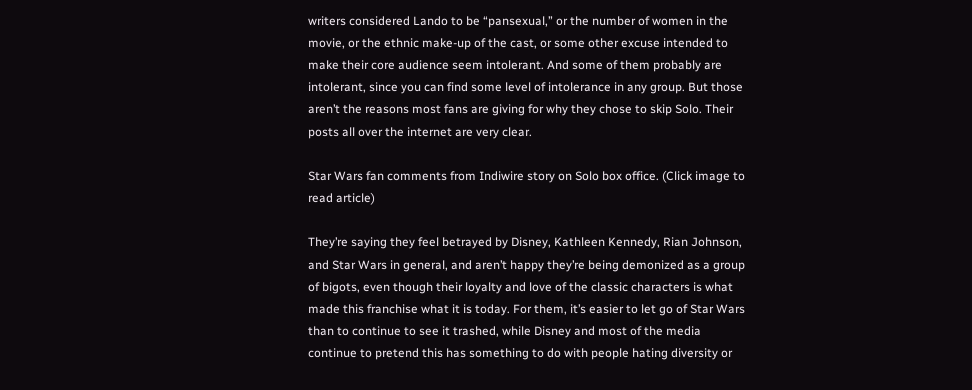writers considered Lando to be “pansexual,” or the number of women in the movie, or the ethnic make-up of the cast, or some other excuse intended to make their core audience seem intolerant. And some of them probably are intolerant, since you can find some level of intolerance in any group. But those aren’t the reasons most fans are giving for why they chose to skip Solo. Their posts all over the internet are very clear.

Star Wars fan comments from Indiwire story on Solo box office. (Click image to read article)

They’re saying they feel betrayed by Disney, Kathleen Kennedy, Rian Johnson, and Star Wars in general, and aren’t happy they’re being demonized as a group of bigots, even though their loyalty and love of the classic characters is what made this franchise what it is today. For them, it’s easier to let go of Star Wars than to continue to see it trashed, while Disney and most of the media continue to pretend this has something to do with people hating diversity or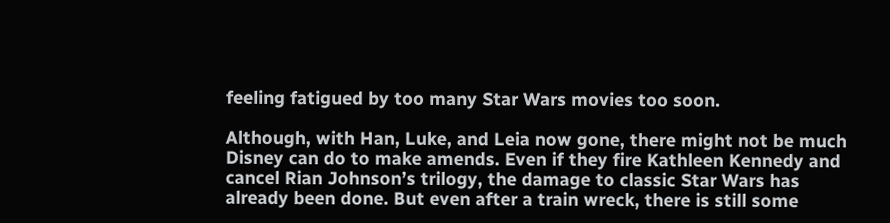feeling fatigued by too many Star Wars movies too soon.

Although, with Han, Luke, and Leia now gone, there might not be much Disney can do to make amends. Even if they fire Kathleen Kennedy and cancel Rian Johnson’s trilogy, the damage to classic Star Wars has already been done. But even after a train wreck, there is still some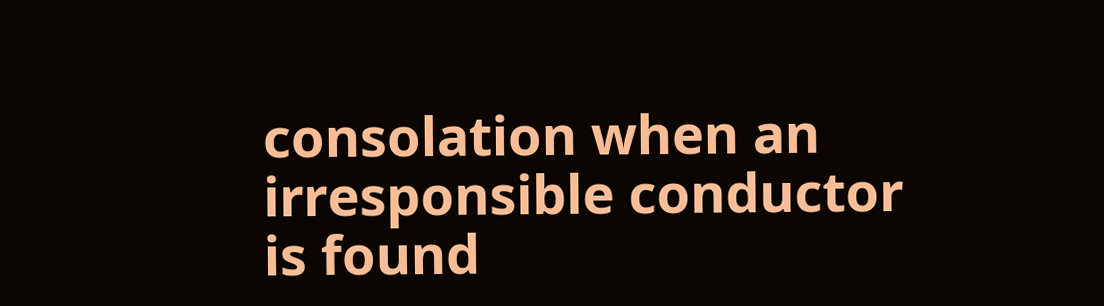consolation when an irresponsible conductor is found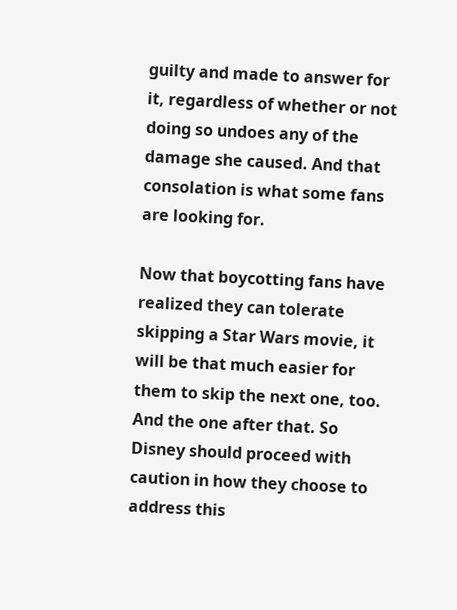guilty and made to answer for it, regardless of whether or not doing so undoes any of the damage she caused. And that consolation is what some fans are looking for.

Now that boycotting fans have realized they can tolerate skipping a Star Wars movie, it will be that much easier for them to skip the next one, too. And the one after that. So Disney should proceed with caution in how they choose to address this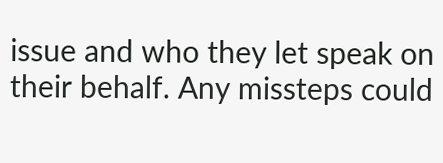issue and who they let speak on their behalf. Any missteps could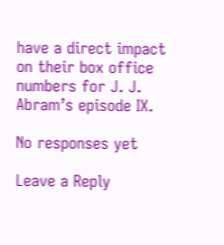have a direct impact on their box office numbers for J. J. Abram’s episode IX.

No responses yet

Leave a Reply